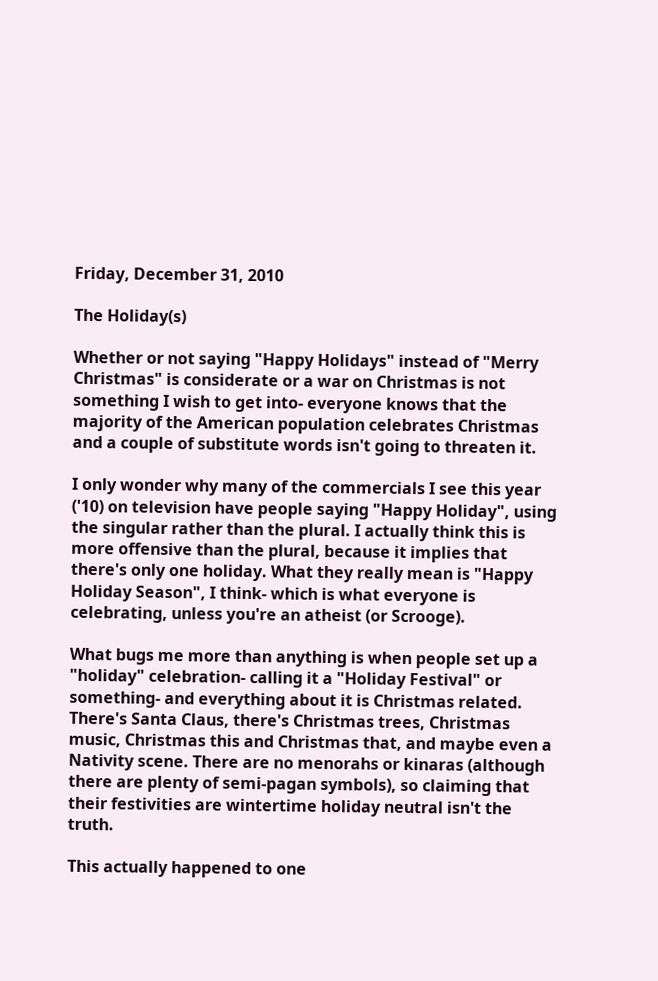Friday, December 31, 2010

The Holiday(s)

Whether or not saying "Happy Holidays" instead of "Merry Christmas" is considerate or a war on Christmas is not something I wish to get into- everyone knows that the majority of the American population celebrates Christmas and a couple of substitute words isn't going to threaten it.

I only wonder why many of the commercials I see this year ('10) on television have people saying "Happy Holiday", using the singular rather than the plural. I actually think this is more offensive than the plural, because it implies that there's only one holiday. What they really mean is "Happy Holiday Season", I think- which is what everyone is celebrating, unless you're an atheist (or Scrooge).

What bugs me more than anything is when people set up a "holiday" celebration- calling it a "Holiday Festival" or something- and everything about it is Christmas related. There's Santa Claus, there's Christmas trees, Christmas music, Christmas this and Christmas that, and maybe even a Nativity scene. There are no menorahs or kinaras (although there are plenty of semi-pagan symbols), so claiming that their festivities are wintertime holiday neutral isn't the truth.

This actually happened to one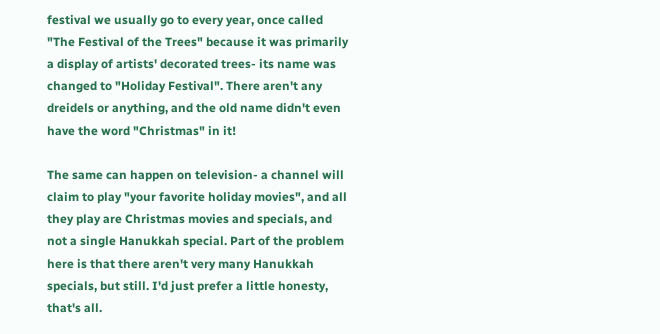festival we usually go to every year, once called "The Festival of the Trees" because it was primarily a display of artists' decorated trees- its name was changed to "Holiday Festival". There aren't any dreidels or anything, and the old name didn't even have the word "Christmas" in it!

The same can happen on television- a channel will claim to play "your favorite holiday movies", and all they play are Christmas movies and specials, and not a single Hanukkah special. Part of the problem here is that there aren't very many Hanukkah specials, but still. I'd just prefer a little honesty, that's all.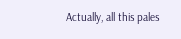Actually, all this pales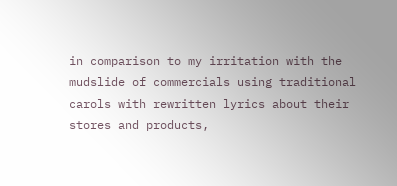in comparison to my irritation with the mudslide of commercials using traditional carols with rewritten lyrics about their stores and products,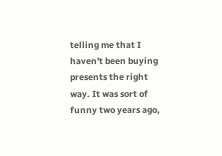telling me that I haven't been buying presents the right way. It was sort of funny two years ago,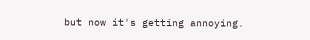but now it's getting annoying.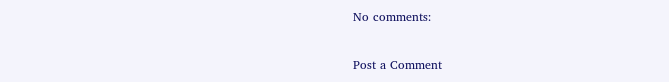No comments:

Post a Comment